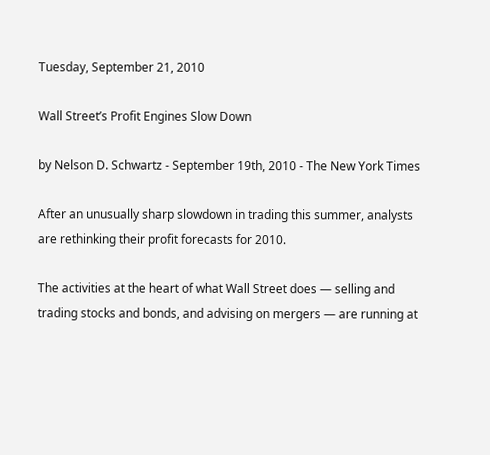Tuesday, September 21, 2010

Wall Street’s Profit Engines Slow Down

by Nelson D. Schwartz - September 19th, 2010 - The New York Times

After an unusually sharp slowdown in trading this summer, analysts are rethinking their profit forecasts for 2010.

The activities at the heart of what Wall Street does — selling and trading stocks and bonds, and advising on mergers — are running at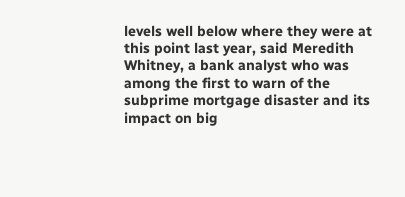levels well below where they were at this point last year, said Meredith Whitney, a bank analyst who was among the first to warn of the subprime mortgage disaster and its impact on big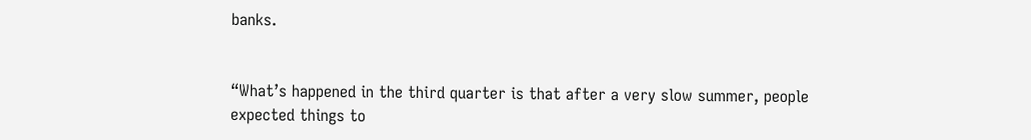banks.


“What’s happened in the third quarter is that after a very slow summer, people expected things to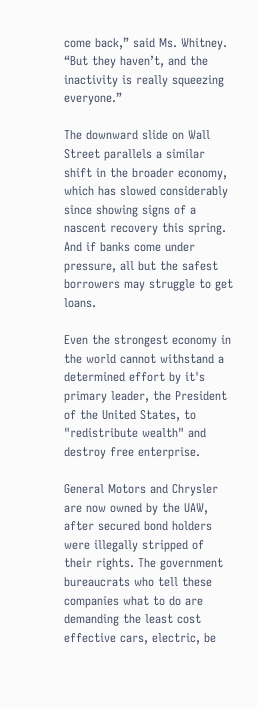come back,” said Ms. Whitney. “But they haven’t, and the inactivity is really squeezing everyone.”

The downward slide on Wall Street parallels a similar shift in the broader economy, which has slowed considerably since showing signs of a nascent recovery this spring. And if banks come under pressure, all but the safest borrowers may struggle to get loans.

Even the strongest economy in the world cannot withstand a determined effort by it's primary leader, the President of the United States, to "redistribute wealth" and destroy free enterprise.

General Motors and Chrysler are now owned by the UAW, after secured bond holders were illegally stripped of their rights. The government bureaucrats who tell these companies what to do are demanding the least cost effective cars, electric, be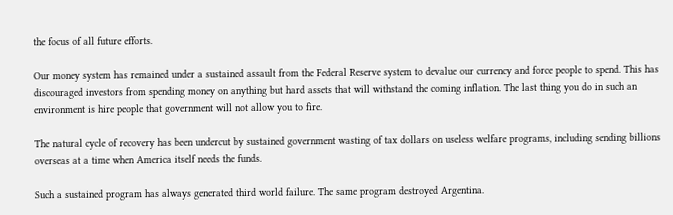the focus of all future efforts.

Our money system has remained under a sustained assault from the Federal Reserve system to devalue our currency and force people to spend. This has discouraged investors from spending money on anything but hard assets that will withstand the coming inflation. The last thing you do in such an environment is hire people that government will not allow you to fire.

The natural cycle of recovery has been undercut by sustained government wasting of tax dollars on useless welfare programs, including sending billions overseas at a time when America itself needs the funds.

Such a sustained program has always generated third world failure. The same program destroyed Argentina.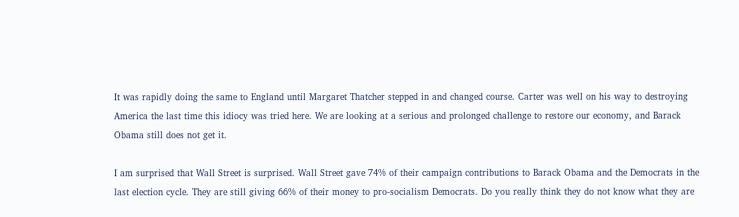It was rapidly doing the same to England until Margaret Thatcher stepped in and changed course. Carter was well on his way to destroying America the last time this idiocy was tried here. We are looking at a serious and prolonged challenge to restore our economy, and Barack Obama still does not get it.

I am surprised that Wall Street is surprised. Wall Street gave 74% of their campaign contributions to Barack Obama and the Democrats in the last election cycle. They are still giving 66% of their money to pro-socialism Democrats. Do you really think they do not know what they are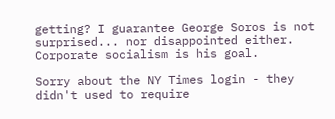getting? I guarantee George Soros is not surprised... nor disappointed either. Corporate socialism is his goal.

Sorry about the NY Times login - they didn't used to require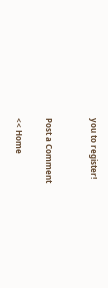you to register!


Post a Comment

<< Home